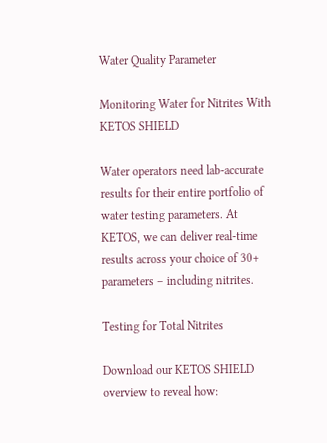Water Quality Parameter

Monitoring Water for Nitrites With KETOS SHIELD

Water operators need lab-accurate results for their entire portfolio of water testing parameters. At KETOS, we can deliver real-time results across your choice of 30+ parameters – including nitrites.

Testing for Total Nitrites

Download our KETOS SHIELD overview to reveal how: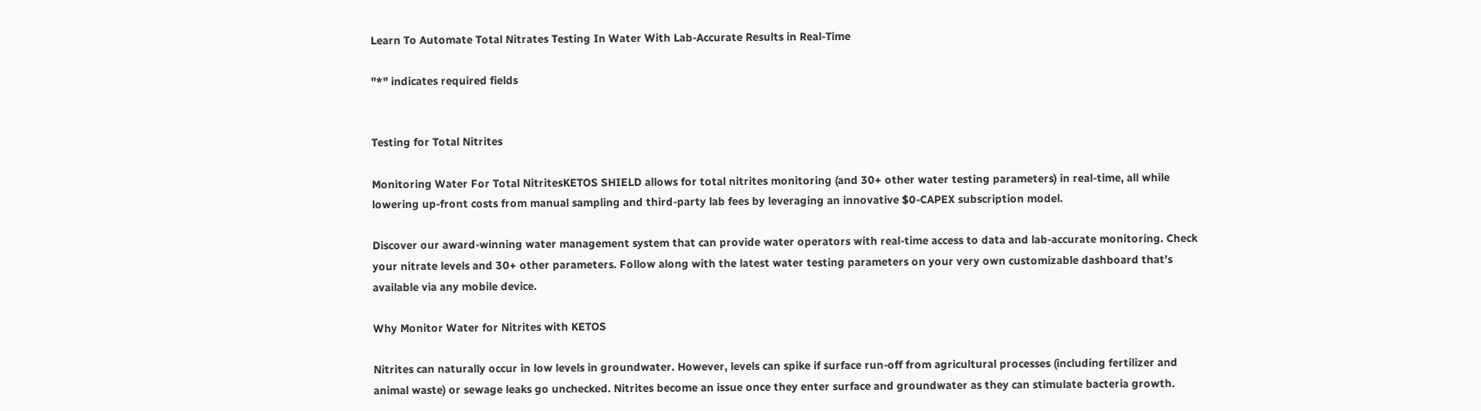Learn To Automate Total Nitrates Testing In Water With Lab-Accurate Results in Real-Time

"*" indicates required fields


Testing for Total Nitrites

Monitoring Water For Total NitritesKETOS SHIELD allows for total nitrites monitoring (and 30+ other water testing parameters) in real-time, all while lowering up-front costs from manual sampling and third-party lab fees by leveraging an innovative $0-CAPEX subscription model.

Discover our award-winning water management system that can provide water operators with real-time access to data and lab-accurate monitoring. Check your nitrate levels and 30+ other parameters. Follow along with the latest water testing parameters on your very own customizable dashboard that’s available via any mobile device.

Why Monitor Water for Nitrites with KETOS

Nitrites can naturally occur in low levels in groundwater. However, levels can spike if surface run-off from agricultural processes (including fertilizer and animal waste) or sewage leaks go unchecked. Nitrites become an issue once they enter surface and groundwater as they can stimulate bacteria growth.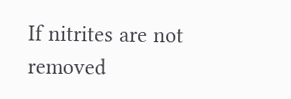If nitrites are not removed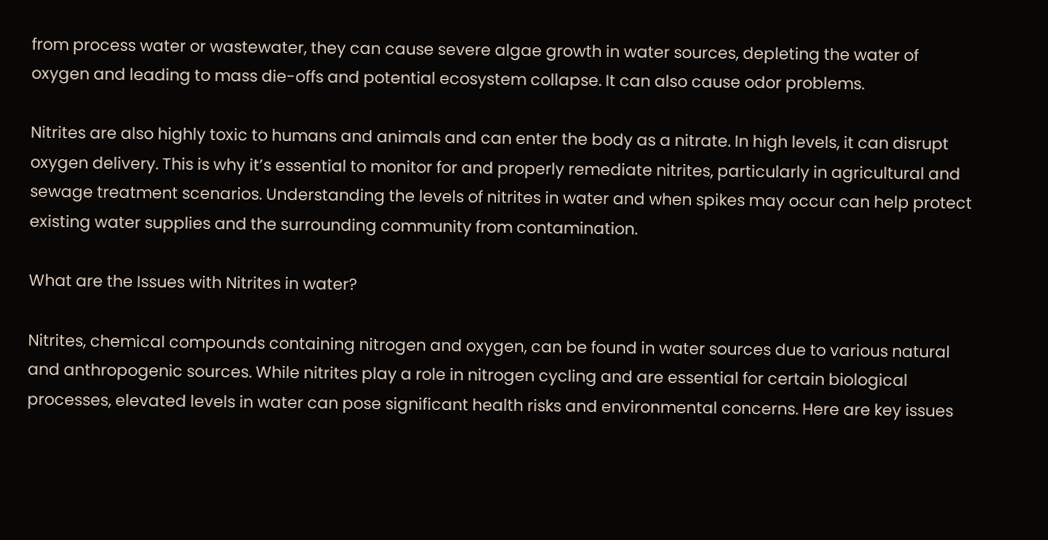from process water or wastewater, they can cause severe algae growth in water sources, depleting the water of oxygen and leading to mass die-offs and potential ecosystem collapse. It can also cause odor problems.

Nitrites are also highly toxic to humans and animals and can enter the body as a nitrate. In high levels, it can disrupt oxygen delivery. This is why it’s essential to monitor for and properly remediate nitrites, particularly in agricultural and sewage treatment scenarios. Understanding the levels of nitrites in water and when spikes may occur can help protect existing water supplies and the surrounding community from contamination.

What are the Issues with Nitrites in water?

Nitrites, chemical compounds containing nitrogen and oxygen, can be found in water sources due to various natural and anthropogenic sources. While nitrites play a role in nitrogen cycling and are essential for certain biological processes, elevated levels in water can pose significant health risks and environmental concerns. Here are key issues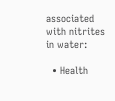associated with nitrites in water:

  • Health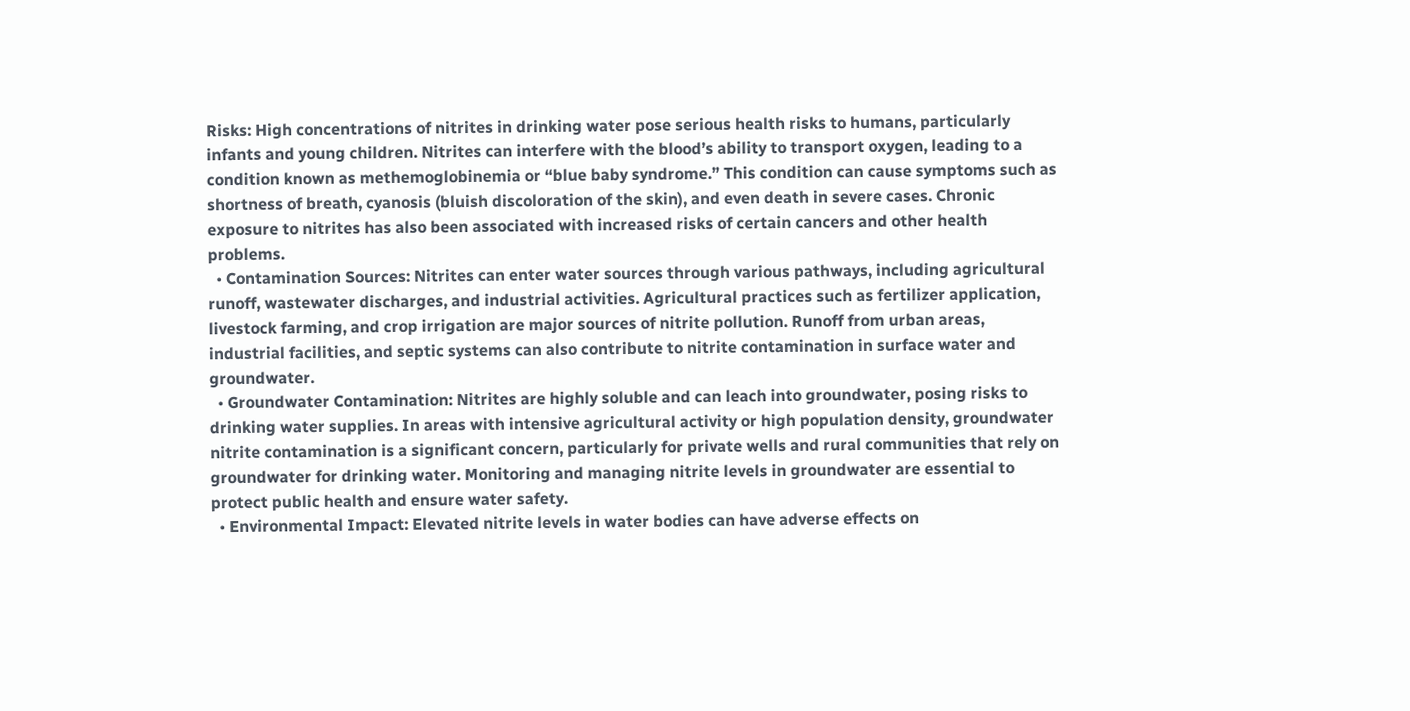Risks: High concentrations of nitrites in drinking water pose serious health risks to humans, particularly infants and young children. Nitrites can interfere with the blood’s ability to transport oxygen, leading to a condition known as methemoglobinemia or “blue baby syndrome.” This condition can cause symptoms such as shortness of breath, cyanosis (bluish discoloration of the skin), and even death in severe cases. Chronic exposure to nitrites has also been associated with increased risks of certain cancers and other health problems.
  • Contamination Sources: Nitrites can enter water sources through various pathways, including agricultural runoff, wastewater discharges, and industrial activities. Agricultural practices such as fertilizer application, livestock farming, and crop irrigation are major sources of nitrite pollution. Runoff from urban areas, industrial facilities, and septic systems can also contribute to nitrite contamination in surface water and groundwater.
  • Groundwater Contamination: Nitrites are highly soluble and can leach into groundwater, posing risks to drinking water supplies. In areas with intensive agricultural activity or high population density, groundwater nitrite contamination is a significant concern, particularly for private wells and rural communities that rely on groundwater for drinking water. Monitoring and managing nitrite levels in groundwater are essential to protect public health and ensure water safety.
  • Environmental Impact: Elevated nitrite levels in water bodies can have adverse effects on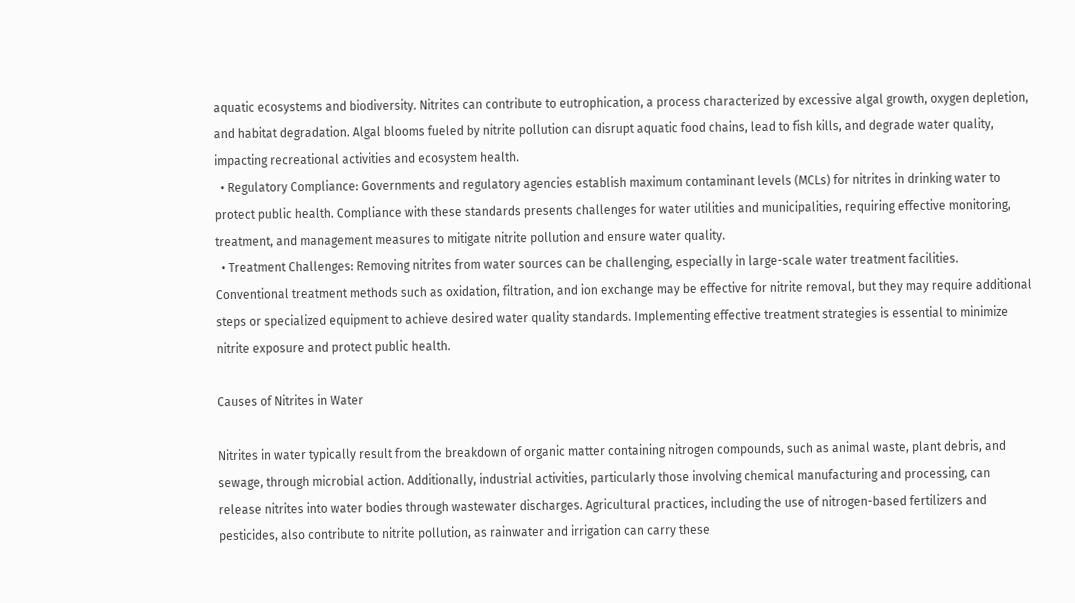aquatic ecosystems and biodiversity. Nitrites can contribute to eutrophication, a process characterized by excessive algal growth, oxygen depletion, and habitat degradation. Algal blooms fueled by nitrite pollution can disrupt aquatic food chains, lead to fish kills, and degrade water quality, impacting recreational activities and ecosystem health.
  • Regulatory Compliance: Governments and regulatory agencies establish maximum contaminant levels (MCLs) for nitrites in drinking water to protect public health. Compliance with these standards presents challenges for water utilities and municipalities, requiring effective monitoring, treatment, and management measures to mitigate nitrite pollution and ensure water quality.
  • Treatment Challenges: Removing nitrites from water sources can be challenging, especially in large-scale water treatment facilities. Conventional treatment methods such as oxidation, filtration, and ion exchange may be effective for nitrite removal, but they may require additional steps or specialized equipment to achieve desired water quality standards. Implementing effective treatment strategies is essential to minimize nitrite exposure and protect public health.

Causes of Nitrites in Water

Nitrites in water typically result from the breakdown of organic matter containing nitrogen compounds, such as animal waste, plant debris, and sewage, through microbial action. Additionally, industrial activities, particularly those involving chemical manufacturing and processing, can release nitrites into water bodies through wastewater discharges. Agricultural practices, including the use of nitrogen-based fertilizers and pesticides, also contribute to nitrite pollution, as rainwater and irrigation can carry these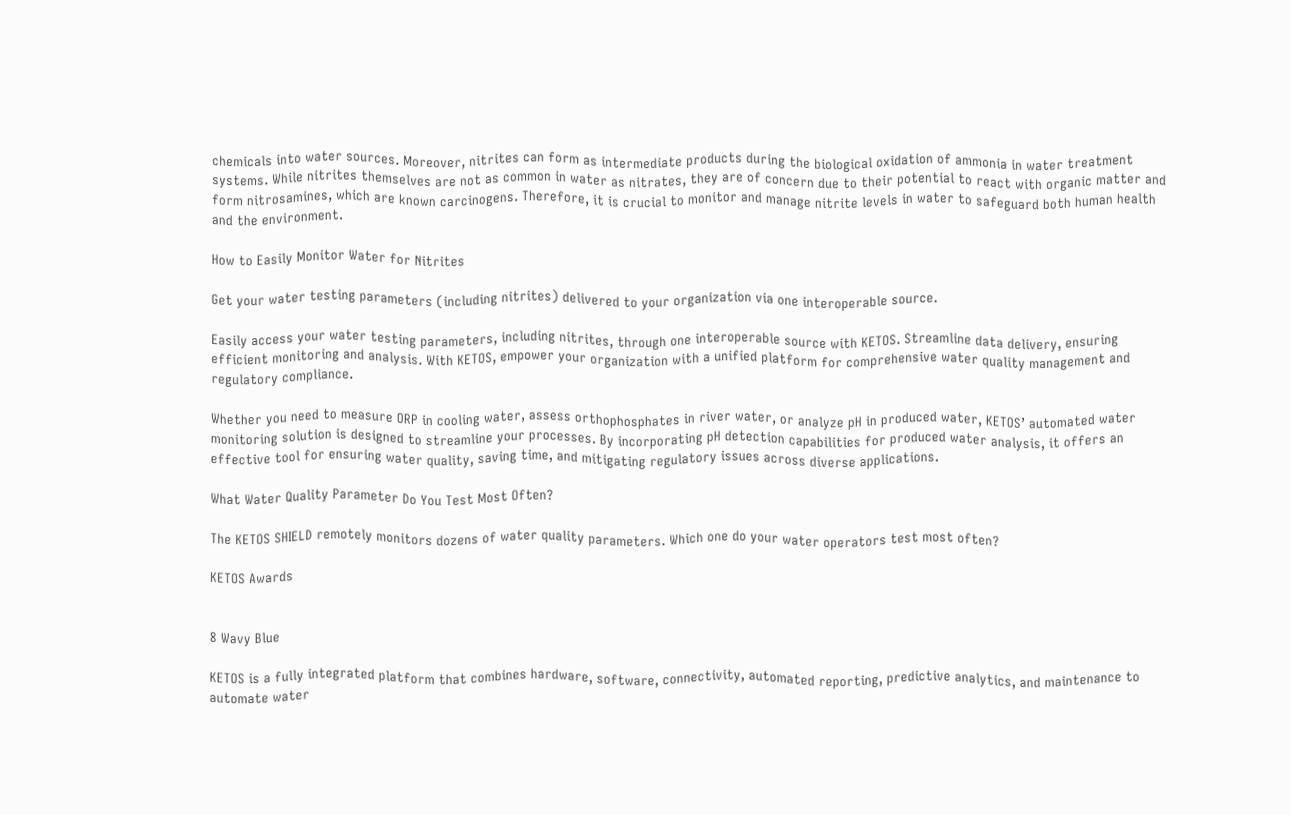chemicals into water sources. Moreover, nitrites can form as intermediate products during the biological oxidation of ammonia in water treatment systems. While nitrites themselves are not as common in water as nitrates, they are of concern due to their potential to react with organic matter and form nitrosamines, which are known carcinogens. Therefore, it is crucial to monitor and manage nitrite levels in water to safeguard both human health and the environment.

How to Easily Monitor Water for Nitrites

Get your water testing parameters (including nitrites) delivered to your organization via one interoperable source.

Easily access your water testing parameters, including nitrites, through one interoperable source with KETOS. Streamline data delivery, ensuring efficient monitoring and analysis. With KETOS, empower your organization with a unified platform for comprehensive water quality management and regulatory compliance.

Whether you need to measure ORP in cooling water, assess orthophosphates in river water, or analyze pH in produced water, KETOS’ automated water monitoring solution is designed to streamline your processes. By incorporating pH detection capabilities for produced water analysis, it offers an effective tool for ensuring water quality, saving time, and mitigating regulatory issues across diverse applications.

What Water Quality Parameter Do You Test Most Often?

The KETOS SHIELD remotely monitors dozens of water quality parameters. Which one do your water operators test most often?

KETOS Awards


8 Wavy Blue

KETOS is a fully integrated platform that combines hardware, software, connectivity, automated reporting, predictive analytics, and maintenance to automate water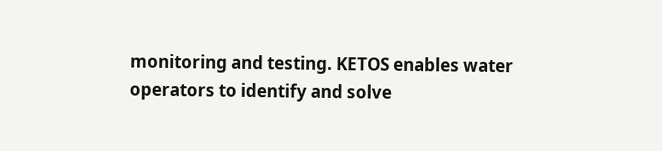monitoring and testing. KETOS enables water operators to identify and solve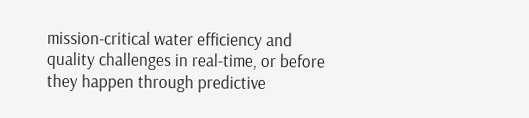mission-critical water efficiency and quality challenges in real-time, or before they happen through predictive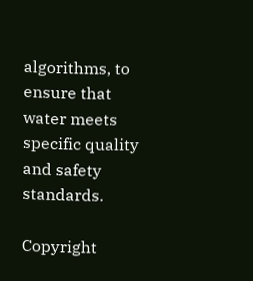algorithms, to ensure that water meets specific quality and safety standards.

Copyright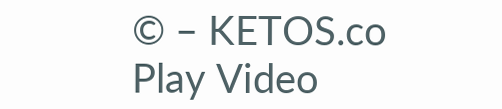© – KETOS.co
Play Video